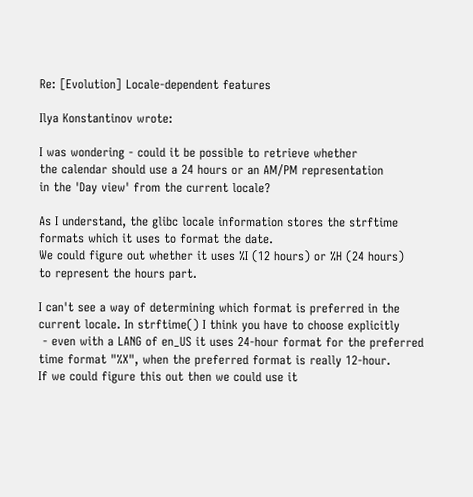Re: [Evolution] Locale-dependent features

Ilya Konstantinov wrote:

I was wondering - could it be possible to retrieve whether
the calendar should use a 24 hours or an AM/PM representation
in the 'Day view' from the current locale?

As I understand, the glibc locale information stores the strftime
formats which it uses to format the date.
We could figure out whether it uses %I (12 hours) or %H (24 hours)
to represent the hours part.

I can't see a way of determining which format is preferred in the
current locale. In strftime() I think you have to choose explicitly
 - even with a LANG of en_US it uses 24-hour format for the preferred
time format "%X", when the preferred format is really 12-hour.
If we could figure this out then we could use it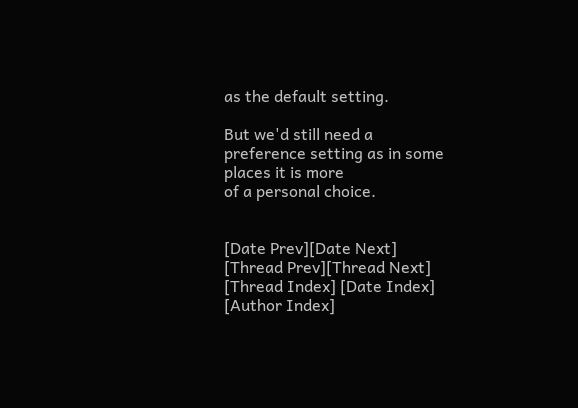as the default setting.

But we'd still need a preference setting as in some places it is more
of a personal choice.


[Date Prev][Date Next]   [Thread Prev][Thread Next]   [Thread Index] [Date Index] [Author Index]